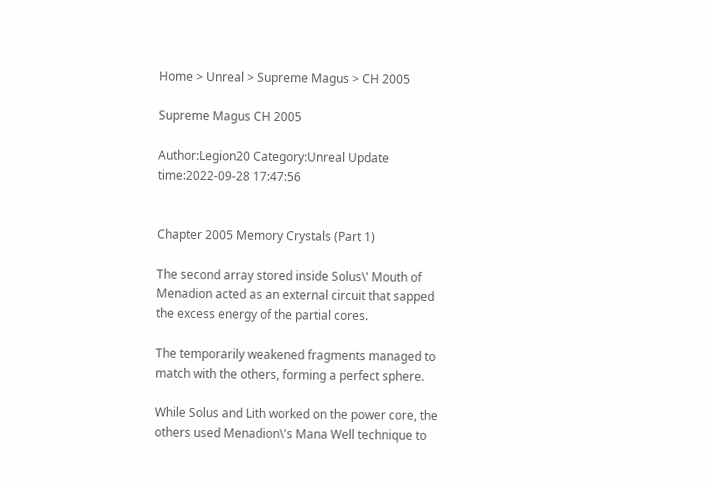Home > Unreal > Supreme Magus > CH 2005

Supreme Magus CH 2005

Author:Legion20 Category:Unreal Update time:2022-09-28 17:47:56


Chapter 2005 Memory Crystals (Part 1)

The second array stored inside Solus\' Mouth of Menadion acted as an external circuit that sapped the excess energy of the partial cores.

The temporarily weakened fragments managed to match with the others, forming a perfect sphere.

While Solus and Lith worked on the power core, the others used Menadion\'s Mana Well technique to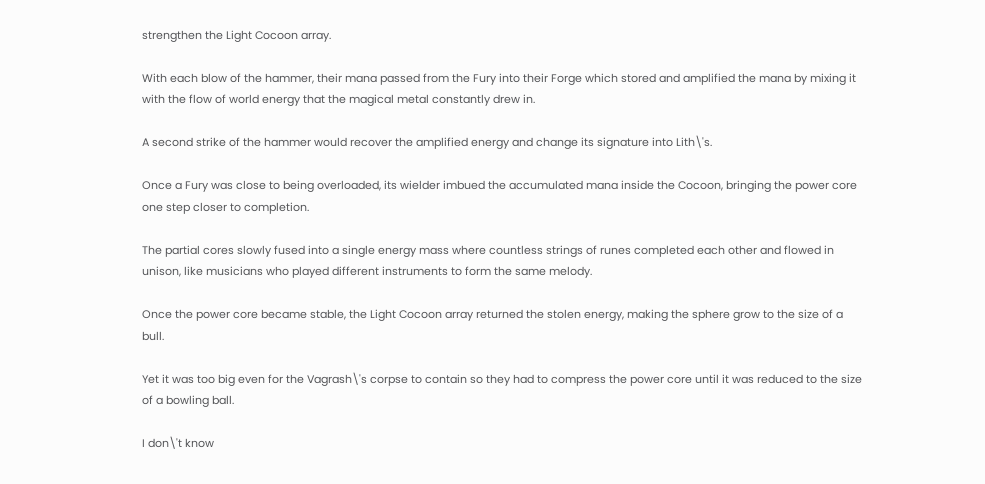strengthen the Light Cocoon array.

With each blow of the hammer, their mana passed from the Fury into their Forge which stored and amplified the mana by mixing it with the flow of world energy that the magical metal constantly drew in.

A second strike of the hammer would recover the amplified energy and change its signature into Lith\'s.

Once a Fury was close to being overloaded, its wielder imbued the accumulated mana inside the Cocoon, bringing the power core one step closer to completion.

The partial cores slowly fused into a single energy mass where countless strings of runes completed each other and flowed in unison, like musicians who played different instruments to form the same melody.

Once the power core became stable, the Light Cocoon array returned the stolen energy, making the sphere grow to the size of a bull.

Yet it was too big even for the Vagrash\'s corpse to contain so they had to compress the power core until it was reduced to the size of a bowling ball.

I don\'t know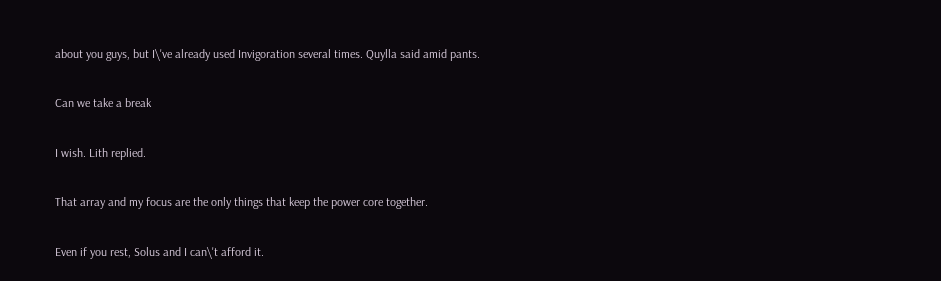about you guys, but I\'ve already used Invigoration several times. Quylla said amid pants.

Can we take a break

I wish. Lith replied.

That array and my focus are the only things that keep the power core together.

Even if you rest, Solus and I can\'t afford it.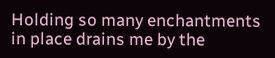Holding so many enchantments in place drains me by the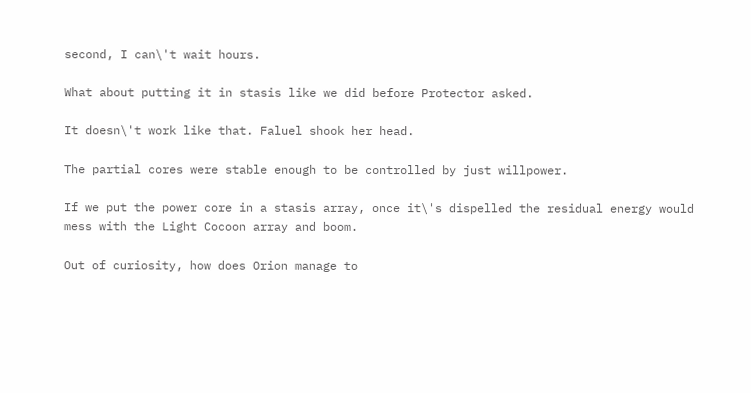second, I can\'t wait hours.

What about putting it in stasis like we did before Protector asked.

It doesn\'t work like that. Faluel shook her head.

The partial cores were stable enough to be controlled by just willpower.

If we put the power core in a stasis array, once it\'s dispelled the residual energy would mess with the Light Cocoon array and boom.

Out of curiosity, how does Orion manage to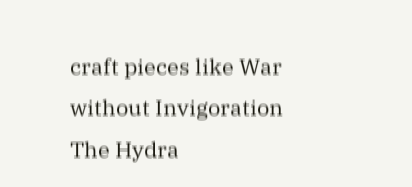craft pieces like War without Invigoration The Hydra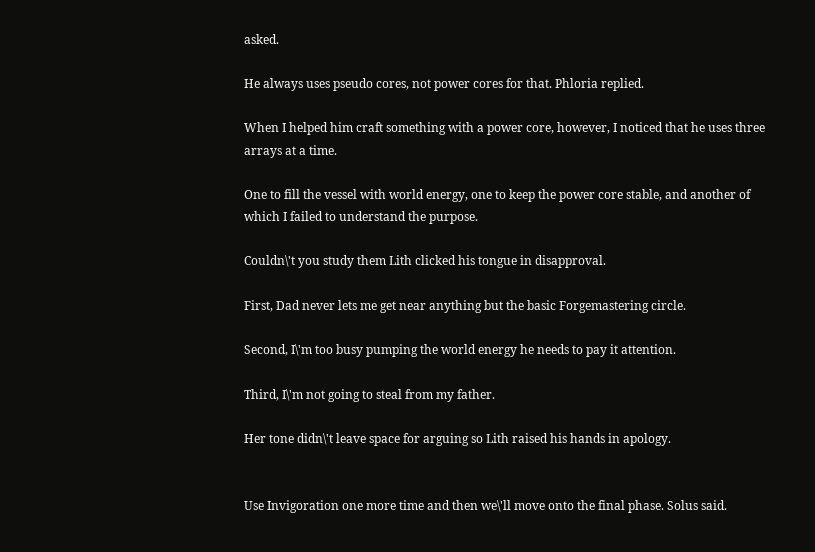asked.

He always uses pseudo cores, not power cores for that. Phloria replied.

When I helped him craft something with a power core, however, I noticed that he uses three arrays at a time.

One to fill the vessel with world energy, one to keep the power core stable, and another of which I failed to understand the purpose.

Couldn\'t you study them Lith clicked his tongue in disapproval.

First, Dad never lets me get near anything but the basic Forgemastering circle.

Second, I\'m too busy pumping the world energy he needs to pay it attention.

Third, I\'m not going to steal from my father.

Her tone didn\'t leave space for arguing so Lith raised his hands in apology.


Use Invigoration one more time and then we\'ll move onto the final phase. Solus said.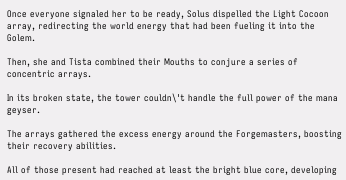Once everyone signaled her to be ready, Solus dispelled the Light Cocoon array, redirecting the world energy that had been fueling it into the Golem.

Then, she and Tista combined their Mouths to conjure a series of concentric arrays.

In its broken state, the tower couldn\'t handle the full power of the mana geyser.

The arrays gathered the excess energy around the Forgemasters, boosting their recovery abilities.

All of those present had reached at least the bright blue core, developing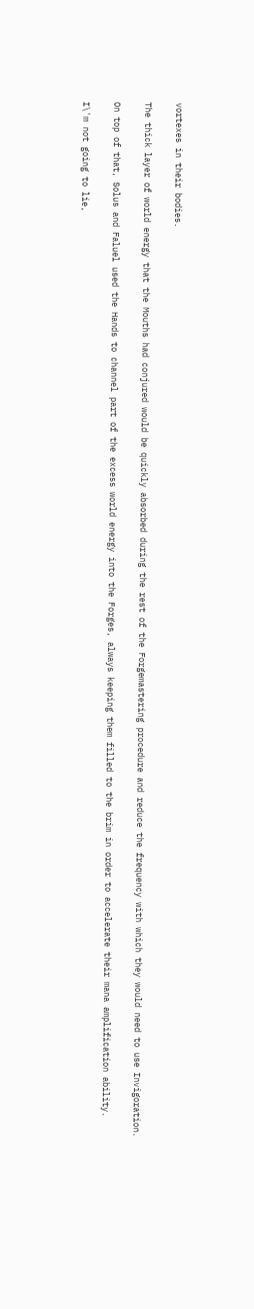vortexes in their bodies.

The thick layer of world energy that the Mouths had conjured would be quickly absorbed during the rest of the Forgemastering procedure and reduce the frequency with which they would need to use Invigoration.

On top of that, Solus and Faluel used the Hands to channel part of the excess world energy into the Forges, always keeping them filled to the brim in order to accelerate their mana amplification ability.

I\'m not going to lie,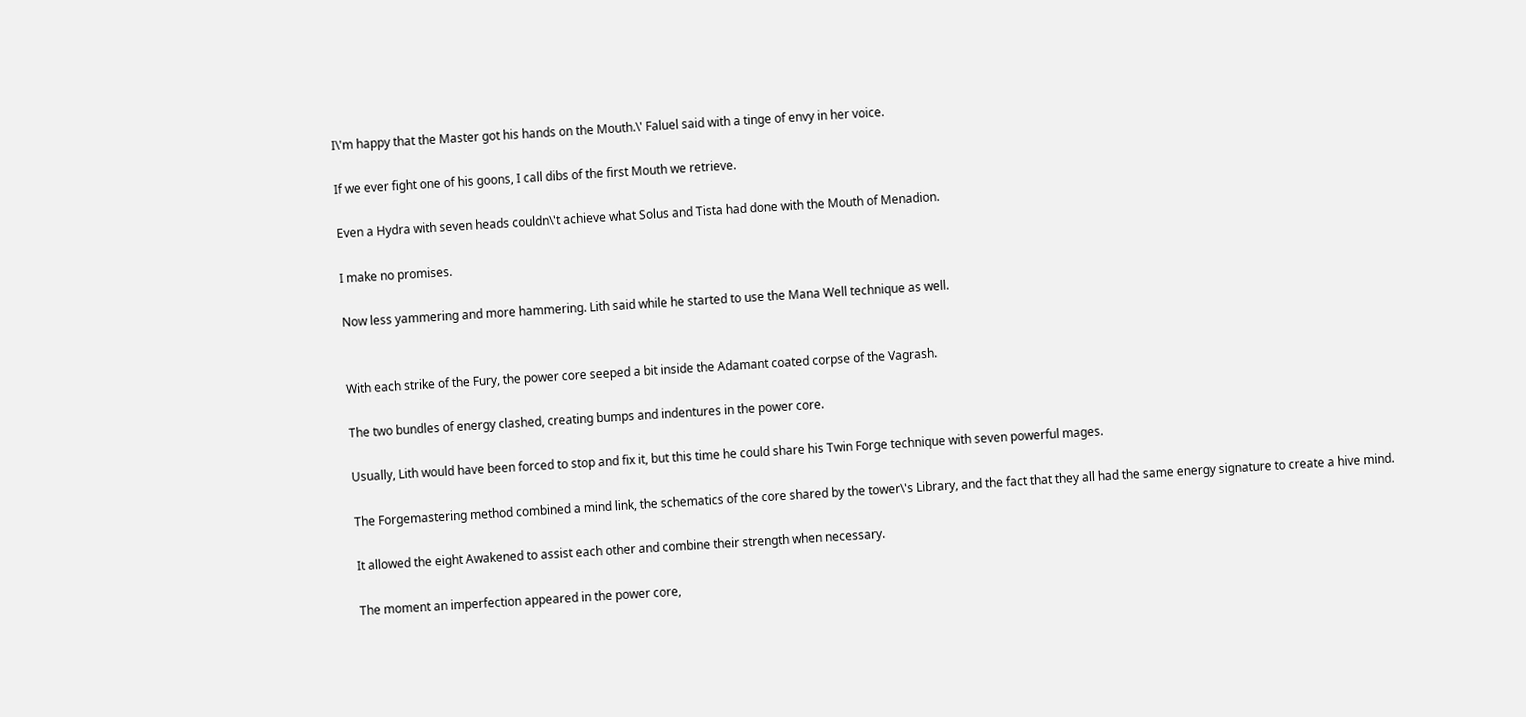I\'m happy that the Master got his hands on the Mouth.\' Faluel said with a tinge of envy in her voice.

If we ever fight one of his goons, I call dibs of the first Mouth we retrieve.

Even a Hydra with seven heads couldn\'t achieve what Solus and Tista had done with the Mouth of Menadion.

I make no promises.

Now less yammering and more hammering. Lith said while he started to use the Mana Well technique as well.


With each strike of the Fury, the power core seeped a bit inside the Adamant coated corpse of the Vagrash.

The two bundles of energy clashed, creating bumps and indentures in the power core.

Usually, Lith would have been forced to stop and fix it, but this time he could share his Twin Forge technique with seven powerful mages.

The Forgemastering method combined a mind link, the schematics of the core shared by the tower\'s Library, and the fact that they all had the same energy signature to create a hive mind.

It allowed the eight Awakened to assist each other and combine their strength when necessary.

The moment an imperfection appeared in the power core,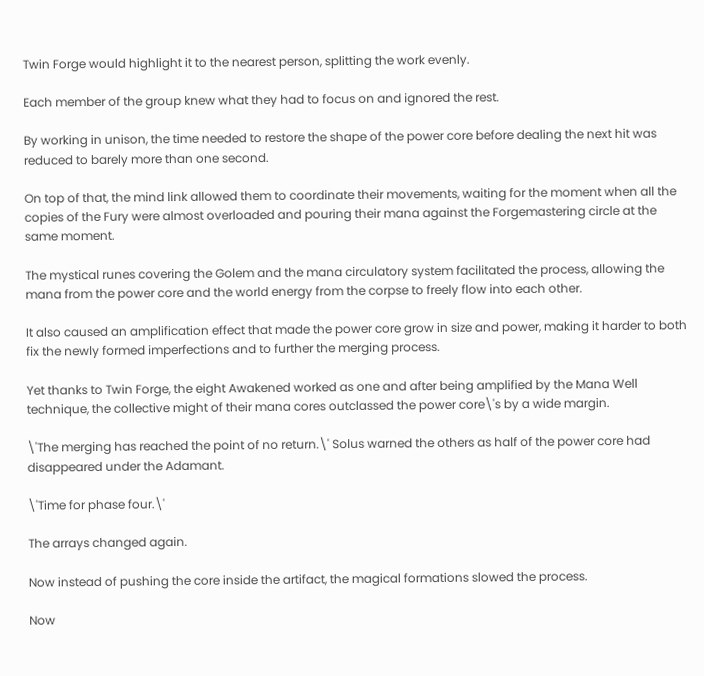Twin Forge would highlight it to the nearest person, splitting the work evenly.

Each member of the group knew what they had to focus on and ignored the rest.

By working in unison, the time needed to restore the shape of the power core before dealing the next hit was reduced to barely more than one second.

On top of that, the mind link allowed them to coordinate their movements, waiting for the moment when all the copies of the Fury were almost overloaded and pouring their mana against the Forgemastering circle at the same moment.

The mystical runes covering the Golem and the mana circulatory system facilitated the process, allowing the mana from the power core and the world energy from the corpse to freely flow into each other.

It also caused an amplification effect that made the power core grow in size and power, making it harder to both fix the newly formed imperfections and to further the merging process.

Yet thanks to Twin Forge, the eight Awakened worked as one and after being amplified by the Mana Well technique, the collective might of their mana cores outclassed the power core\'s by a wide margin.

\'The merging has reached the point of no return.\' Solus warned the others as half of the power core had disappeared under the Adamant.

\'Time for phase four.\'

The arrays changed again.

Now instead of pushing the core inside the artifact, the magical formations slowed the process.

Now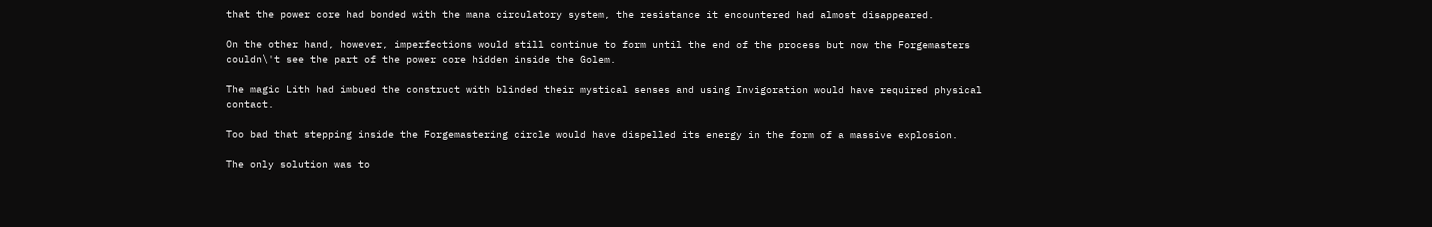that the power core had bonded with the mana circulatory system, the resistance it encountered had almost disappeared.

On the other hand, however, imperfections would still continue to form until the end of the process but now the Forgemasters couldn\'t see the part of the power core hidden inside the Golem.

The magic Lith had imbued the construct with blinded their mystical senses and using Invigoration would have required physical contact.

Too bad that stepping inside the Forgemastering circle would have dispelled its energy in the form of a massive explosion.

The only solution was to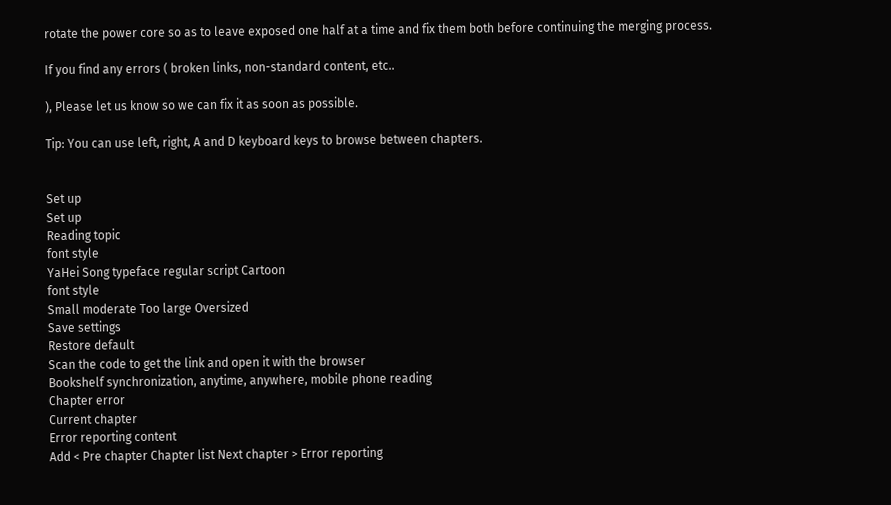rotate the power core so as to leave exposed one half at a time and fix them both before continuing the merging process.

If you find any errors ( broken links, non-standard content, etc..

), Please let us know so we can fix it as soon as possible.

Tip: You can use left, right, A and D keyboard keys to browse between chapters.


Set up
Set up
Reading topic
font style
YaHei Song typeface regular script Cartoon
font style
Small moderate Too large Oversized
Save settings
Restore default
Scan the code to get the link and open it with the browser
Bookshelf synchronization, anytime, anywhere, mobile phone reading
Chapter error
Current chapter
Error reporting content
Add < Pre chapter Chapter list Next chapter > Error reporting